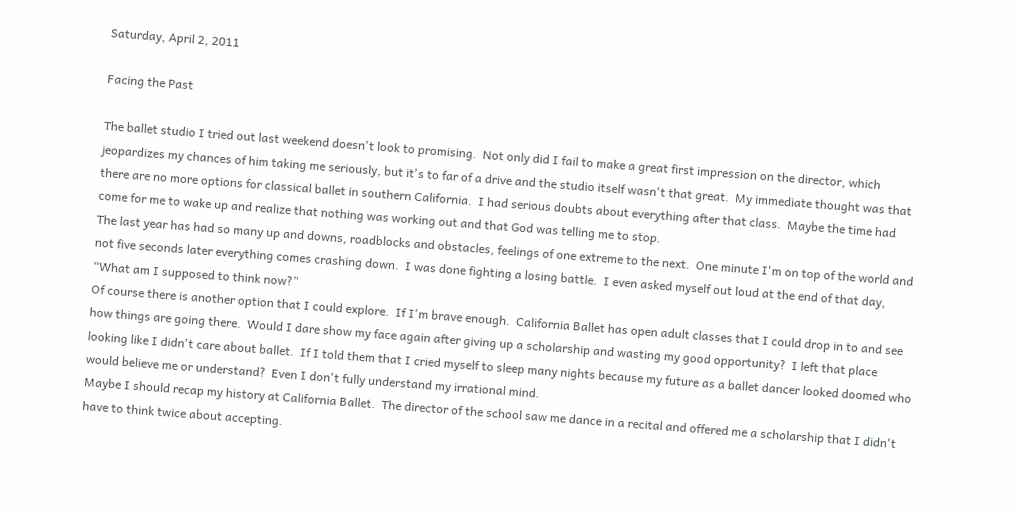Saturday, April 2, 2011

Facing the Past

The ballet studio I tried out last weekend doesn't look to promising.  Not only did I fail to make a great first impression on the director, which jeopardizes my chances of him taking me seriously, but it's to far of a drive and the studio itself wasn't that great.  My immediate thought was that there are no more options for classical ballet in southern California.  I had serious doubts about everything after that class.  Maybe the time had come for me to wake up and realize that nothing was working out and that God was telling me to stop.
The last year has had so many up and downs, roadblocks and obstacles, feelings of one extreme to the next.  One minute I'm on top of the world and not five seconds later everything comes crashing down.  I was done fighting a losing battle.  I even asked myself out loud at the end of that day, “What am I supposed to think now?”
Of course there is another option that I could explore.  If I'm brave enough.  California Ballet has open adult classes that I could drop in to and see how things are going there.  Would I dare show my face again after giving up a scholarship and wasting my good opportunity?  I left that place looking like I didn't care about ballet.  If I told them that I cried myself to sleep many nights because my future as a ballet dancer looked doomed who would believe me or understand?  Even I don't fully understand my irrational mind.
Maybe I should recap my history at California Ballet.  The director of the school saw me dance in a recital and offered me a scholarship that I didn't have to think twice about accepting.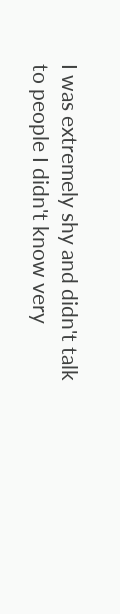I was extremely shy and didn't talk to people I didn't know very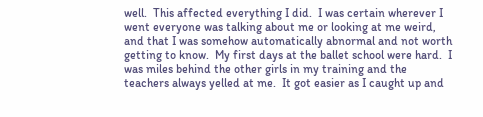well.  This affected everything I did.  I was certain wherever I went everyone was talking about me or looking at me weird, and that I was somehow automatically abnormal and not worth getting to know.  My first days at the ballet school were hard.  I was miles behind the other girls in my training and the teachers always yelled at me.  It got easier as I caught up and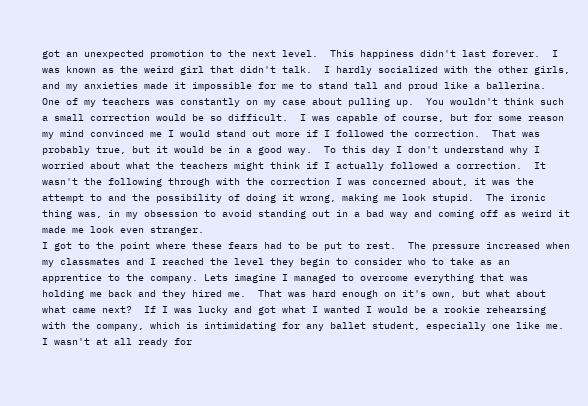got an unexpected promotion to the next level.  This happiness didn't last forever.  I was known as the weird girl that didn't talk.  I hardly socialized with the other girls, and my anxieties made it impossible for me to stand tall and proud like a ballerina.  One of my teachers was constantly on my case about pulling up.  You wouldn't think such a small correction would be so difficult.  I was capable of course, but for some reason my mind convinced me I would stand out more if I followed the correction.  That was probably true, but it would be in a good way.  To this day I don't understand why I worried about what the teachers might think if I actually followed a correction.  It wasn't the following through with the correction I was concerned about, it was the attempt to and the possibility of doing it wrong, making me look stupid.  The ironic thing was, in my obsession to avoid standing out in a bad way and coming off as weird it made me look even stranger.
I got to the point where these fears had to be put to rest.  The pressure increased when my classmates and I reached the level they begin to consider who to take as an apprentice to the company. Lets imagine I managed to overcome everything that was holding me back and they hired me.  That was hard enough on it's own, but what about what came next?  If I was lucky and got what I wanted I would be a rookie rehearsing with the company, which is intimidating for any ballet student, especially one like me.   I wasn't at all ready for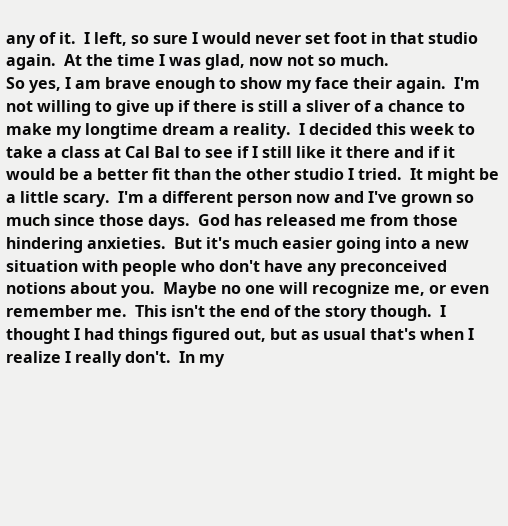any of it.  I left, so sure I would never set foot in that studio again.  At the time I was glad, now not so much.
So yes, I am brave enough to show my face their again.  I'm not willing to give up if there is still a sliver of a chance to make my longtime dream a reality.  I decided this week to take a class at Cal Bal to see if I still like it there and if it would be a better fit than the other studio I tried.  It might be a little scary.  I'm a different person now and I've grown so much since those days.  God has released me from those hindering anxieties.  But it's much easier going into a new situation with people who don't have any preconceived notions about you.  Maybe no one will recognize me, or even remember me.  This isn't the end of the story though.  I thought I had things figured out, but as usual that's when I realize I really don't.  In my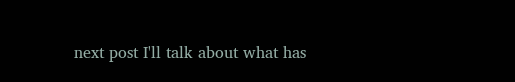next post I'll talk about what has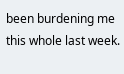been burdening me this whole last week.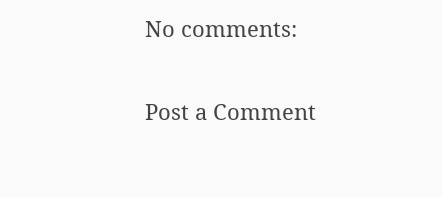No comments:

Post a Comment